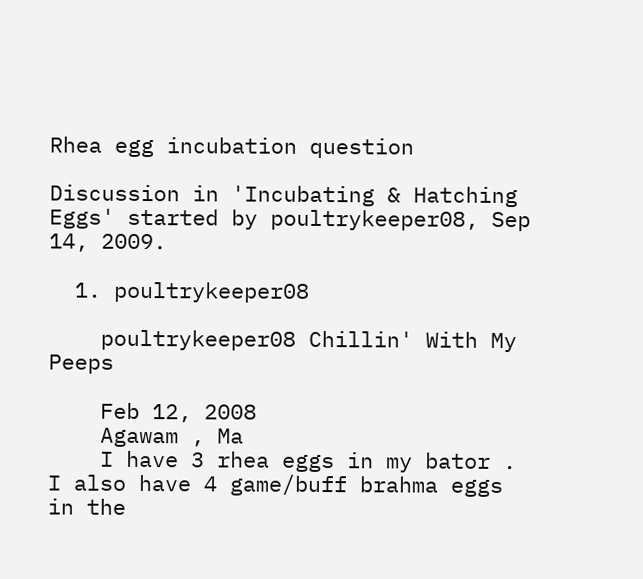Rhea egg incubation question

Discussion in 'Incubating & Hatching Eggs' started by poultrykeeper08, Sep 14, 2009.

  1. poultrykeeper08

    poultrykeeper08 Chillin' With My Peeps

    Feb 12, 2008
    Agawam , Ma
    I have 3 rhea eggs in my bator . I also have 4 game/buff brahma eggs in the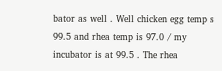bator as well . Well chicken egg temp s 99.5 and rhea temp is 97.0 / my incubator is at 99.5 . The rhea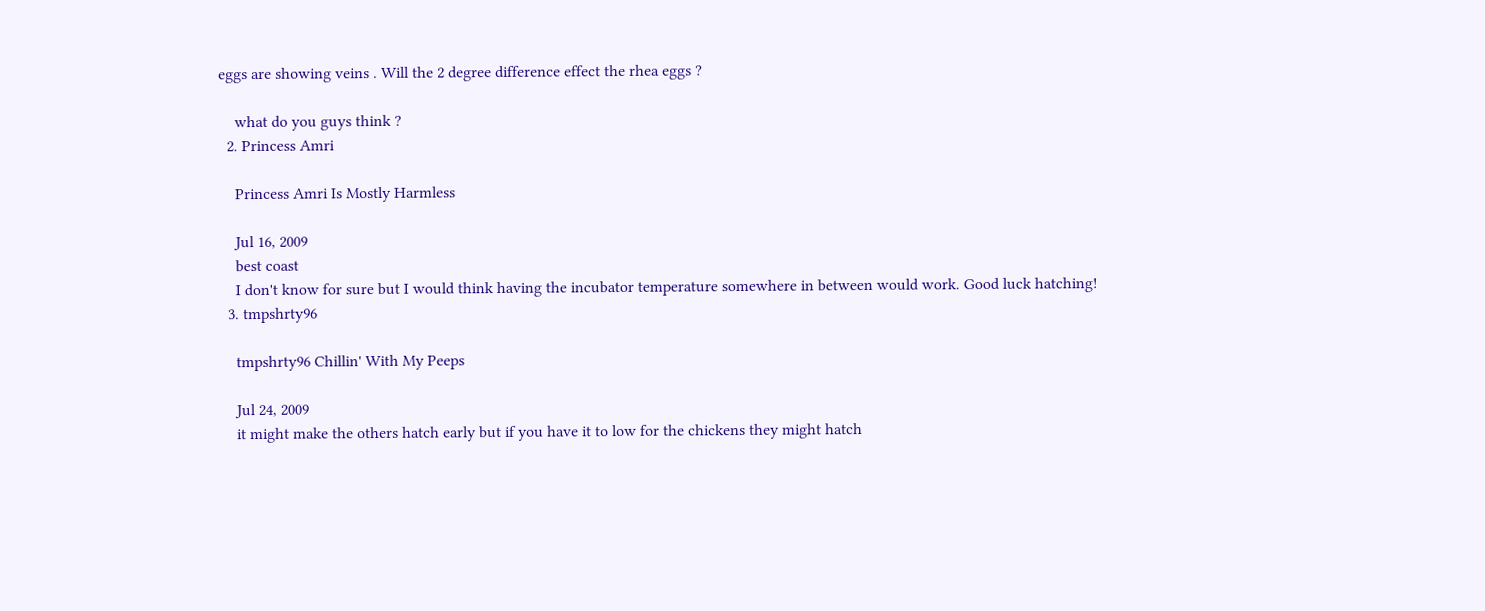eggs are showing veins . Will the 2 degree difference effect the rhea eggs ?

    what do you guys think ?
  2. Princess Amri

    Princess Amri Is Mostly Harmless

    Jul 16, 2009
    best coast
    I don't know for sure but I would think having the incubator temperature somewhere in between would work. Good luck hatching!
  3. tmpshrty96

    tmpshrty96 Chillin' With My Peeps

    Jul 24, 2009
    it might make the others hatch early but if you have it to low for the chickens they might hatch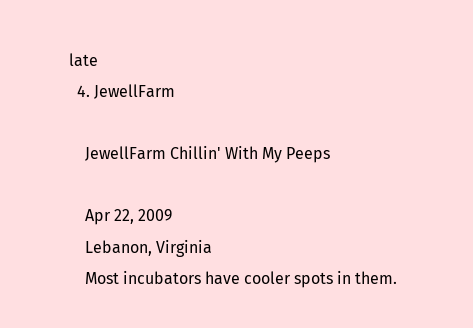late
  4. JewellFarm

    JewellFarm Chillin' With My Peeps

    Apr 22, 2009
    Lebanon, Virginia
    Most incubators have cooler spots in them.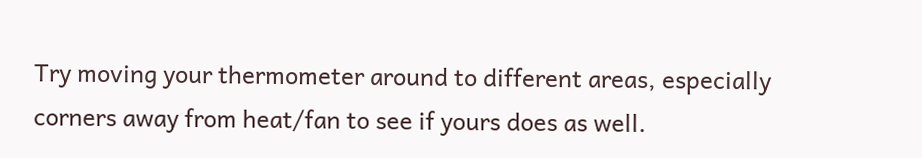Try moving your thermometer around to different areas, especially corners away from heat/fan to see if yours does as well.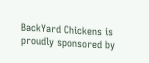BackYard Chickens is proudly sponsored by